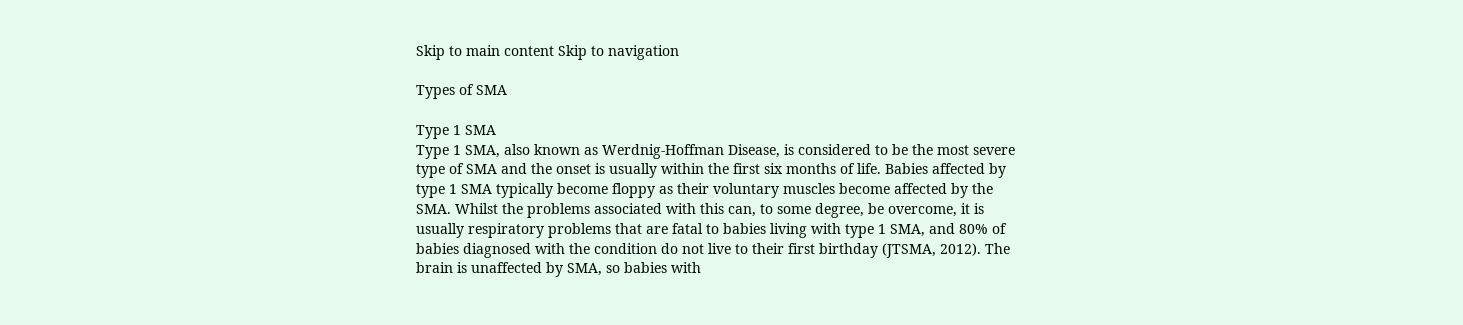Skip to main content Skip to navigation

Types of SMA

Type 1 SMA
Type 1 SMA, also known as Werdnig-Hoffman Disease, is considered to be the most severe type of SMA and the onset is usually within the first six months of life. Babies affected by type 1 SMA typically become floppy as their voluntary muscles become affected by the SMA. Whilst the problems associated with this can, to some degree, be overcome, it is usually respiratory problems that are fatal to babies living with type 1 SMA, and 80% of babies diagnosed with the condition do not live to their first birthday (JTSMA, 2012). The brain is unaffected by SMA, so babies with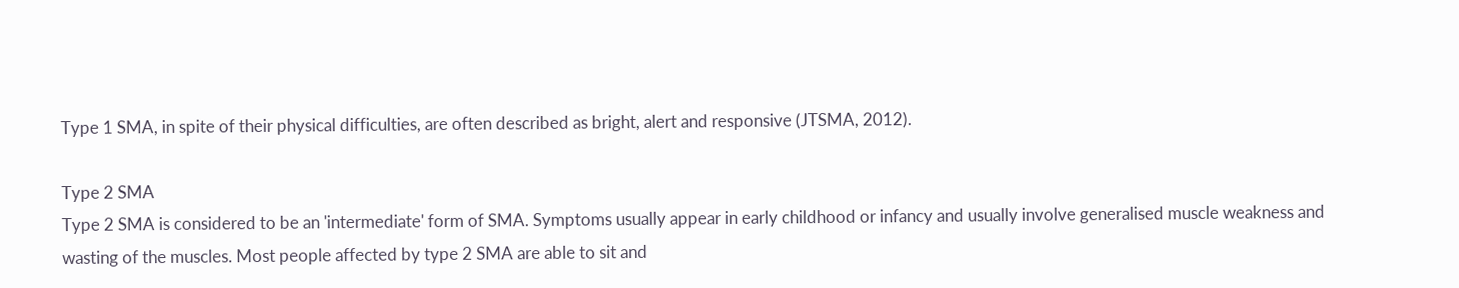Type 1 SMA, in spite of their physical difficulties, are often described as bright, alert and responsive (JTSMA, 2012).

Type 2 SMA
Type 2 SMA is considered to be an 'intermediate' form of SMA. Symptoms usually appear in early childhood or infancy and usually involve generalised muscle weakness and wasting of the muscles. Most people affected by type 2 SMA are able to sit and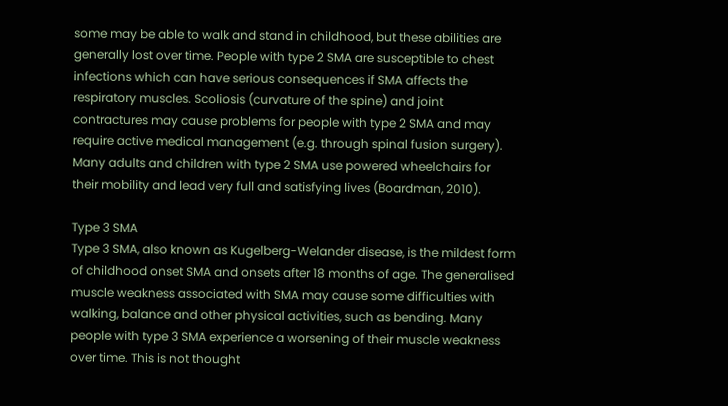some may be able to walk and stand in childhood, but these abilities are generally lost over time. People with type 2 SMA are susceptible to chest infections which can have serious consequences if SMA affects the respiratory muscles. Scoliosis (curvature of the spine) and joint contractures may cause problems for people with type 2 SMA and may require active medical management (e.g. through spinal fusion surgery). Many adults and children with type 2 SMA use powered wheelchairs for their mobility and lead very full and satisfying lives (Boardman, 2010).

Type 3 SMA
Type 3 SMA, also known as Kugelberg-Welander disease, is the mildest form of childhood onset SMA and onsets after 18 months of age. The generalised muscle weakness associated with SMA may cause some difficulties with walking, balance and other physical activities, such as bending. Many people with type 3 SMA experience a worsening of their muscle weakness over time. This is not thought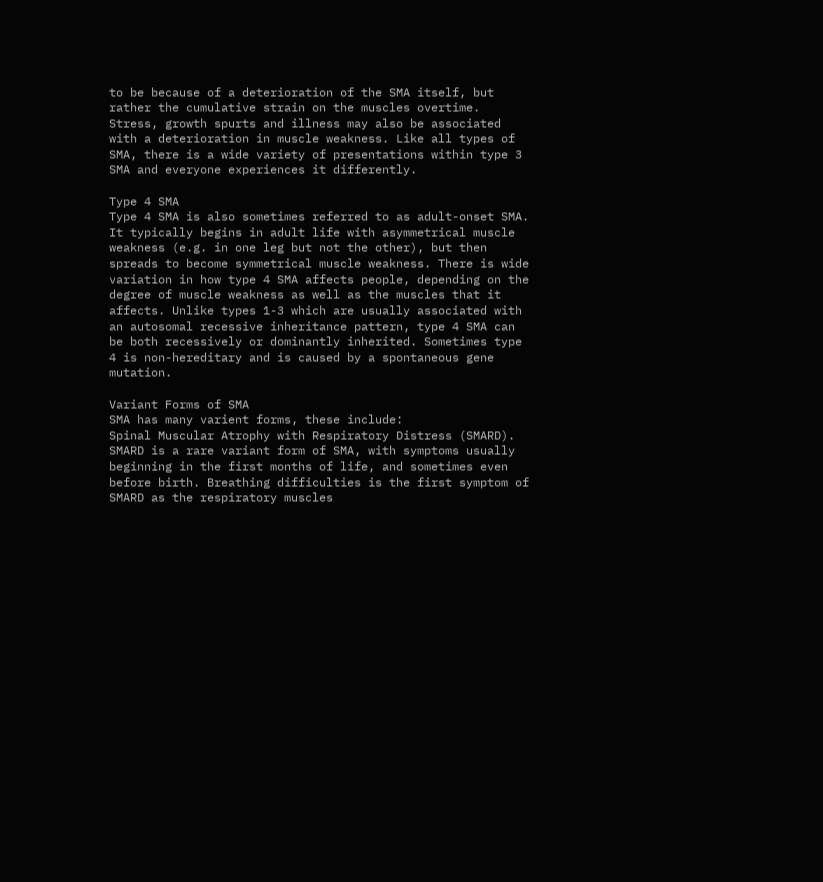to be because of a deterioration of the SMA itself, but rather the cumulative strain on the muscles overtime. Stress, growth spurts and illness may also be associated with a deterioration in muscle weakness. Like all types of SMA, there is a wide variety of presentations within type 3 SMA and everyone experiences it differently.

Type 4 SMA
Type 4 SMA is also sometimes referred to as adult-onset SMA. It typically begins in adult life with asymmetrical muscle weakness (e.g. in one leg but not the other), but then spreads to become symmetrical muscle weakness. There is wide variation in how type 4 SMA affects people, depending on the degree of muscle weakness as well as the muscles that it affects. Unlike types 1-3 which are usually associated with an autosomal recessive inheritance pattern, type 4 SMA can be both recessively or dominantly inherited. Sometimes type 4 is non-hereditary and is caused by a spontaneous gene mutation.

Variant Forms of SMA
SMA has many varient forms, these include:
Spinal Muscular Atrophy with Respiratory Distress (SMARD). SMARD is a rare variant form of SMA, with symptoms usually beginning in the first months of life, and sometimes even before birth. Breathing difficulties is the first symptom of SMARD as the respiratory muscles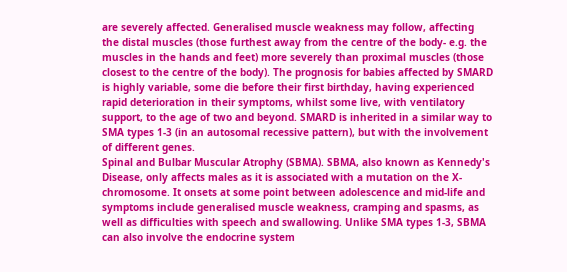are severely affected. Generalised muscle weakness may follow, affecting the distal muscles (those furthest away from the centre of the body- e.g. the muscles in the hands and feet) more severely than proximal muscles (those closest to the centre of the body). The prognosis for babies affected by SMARD is highly variable, some die before their first birthday, having experienced rapid deterioration in their symptoms, whilst some live, with ventilatory support, to the age of two and beyond. SMARD is inherited in a similar way to SMA types 1-3 (in an autosomal recessive pattern), but with the involvement of different genes.
Spinal and Bulbar Muscular Atrophy (SBMA). SBMA, also known as Kennedy's Disease, only affects males as it is associated with a mutation on the X-chromosome. It onsets at some point between adolescence and mid-life and symptoms include generalised muscle weakness, cramping and spasms, as well as difficulties with speech and swallowing. Unlike SMA types 1-3, SBMA can also involve the endocrine system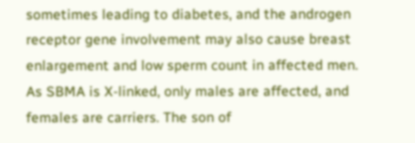sometimes leading to diabetes, and the androgen receptor gene involvement may also cause breast enlargement and low sperm count in affected men. As SBMA is X-linked, only males are affected, and females are carriers. The son of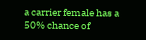a carrier female has a 50% chance of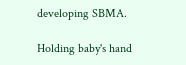developing SBMA.

Holding baby's hand